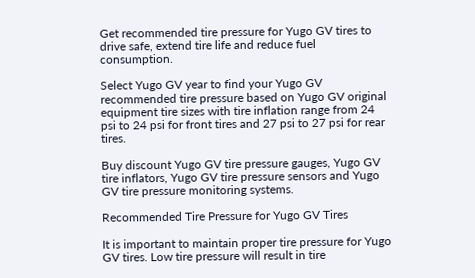Get recommended tire pressure for Yugo GV tires to drive safe, extend tire life and reduce fuel consumption.

Select Yugo GV year to find your Yugo GV recommended tire pressure based on Yugo GV original equipment tire sizes with tire inflation range from 24 psi to 24 psi for front tires and 27 psi to 27 psi for rear tires.

Buy discount Yugo GV tire pressure gauges, Yugo GV tire inflators, Yugo GV tire pressure sensors and Yugo GV tire pressure monitoring systems.

Recommended Tire Pressure for Yugo GV Tires

It is important to maintain proper tire pressure for Yugo GV tires. Low tire pressure will result in tire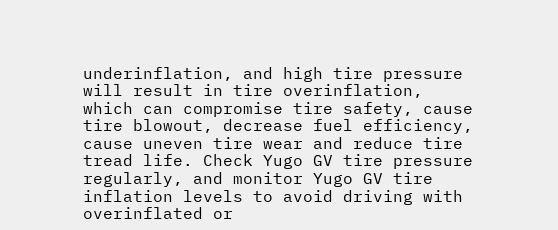underinflation, and high tire pressure will result in tire overinflation, which can compromise tire safety, cause tire blowout, decrease fuel efficiency, cause uneven tire wear and reduce tire tread life. Check Yugo GV tire pressure regularly, and monitor Yugo GV tire inflation levels to avoid driving with overinflated or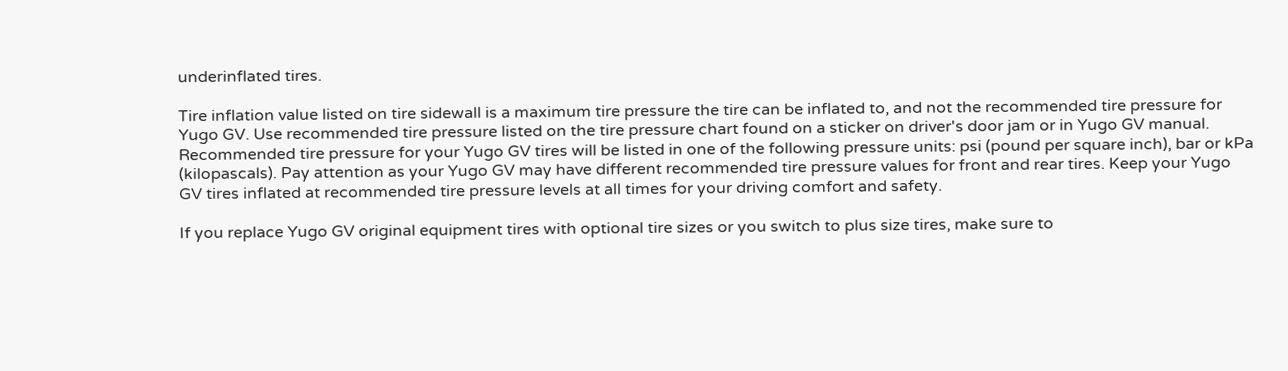underinflated tires.

Tire inflation value listed on tire sidewall is a maximum tire pressure the tire can be inflated to, and not the recommended tire pressure for Yugo GV. Use recommended tire pressure listed on the tire pressure chart found on a sticker on driver's door jam or in Yugo GV manual. Recommended tire pressure for your Yugo GV tires will be listed in one of the following pressure units: psi (pound per square inch), bar or kPa (kilopascals). Pay attention as your Yugo GV may have different recommended tire pressure values for front and rear tires. Keep your Yugo GV tires inflated at recommended tire pressure levels at all times for your driving comfort and safety.

If you replace Yugo GV original equipment tires with optional tire sizes or you switch to plus size tires, make sure to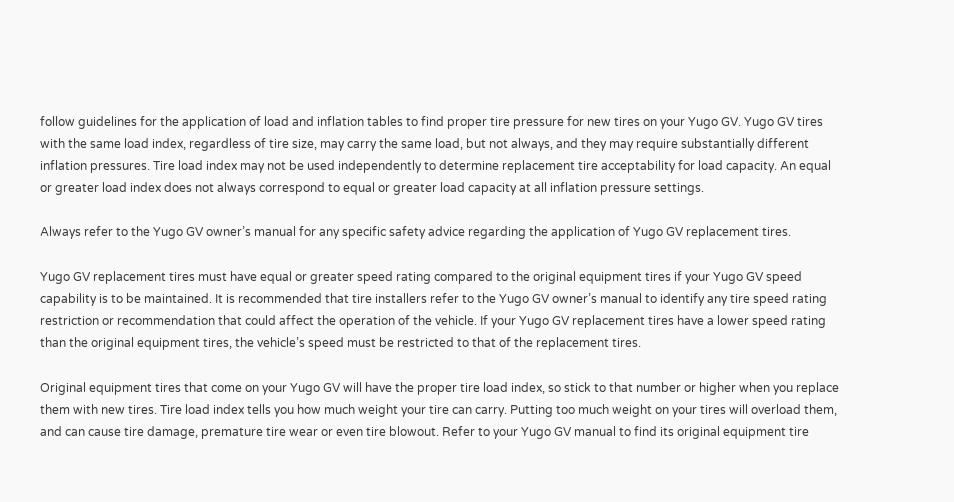follow guidelines for the application of load and inflation tables to find proper tire pressure for new tires on your Yugo GV. Yugo GV tires with the same load index, regardless of tire size, may carry the same load, but not always, and they may require substantially different inflation pressures. Tire load index may not be used independently to determine replacement tire acceptability for load capacity. An equal or greater load index does not always correspond to equal or greater load capacity at all inflation pressure settings.

Always refer to the Yugo GV owner’s manual for any specific safety advice regarding the application of Yugo GV replacement tires.

Yugo GV replacement tires must have equal or greater speed rating compared to the original equipment tires if your Yugo GV speed capability is to be maintained. It is recommended that tire installers refer to the Yugo GV owner’s manual to identify any tire speed rating restriction or recommendation that could affect the operation of the vehicle. If your Yugo GV replacement tires have a lower speed rating than the original equipment tires, the vehicle’s speed must be restricted to that of the replacement tires.

Original equipment tires that come on your Yugo GV will have the proper tire load index, so stick to that number or higher when you replace them with new tires. Tire load index tells you how much weight your tire can carry. Putting too much weight on your tires will overload them, and can cause tire damage, premature tire wear or even tire blowout. Refer to your Yugo GV manual to find its original equipment tire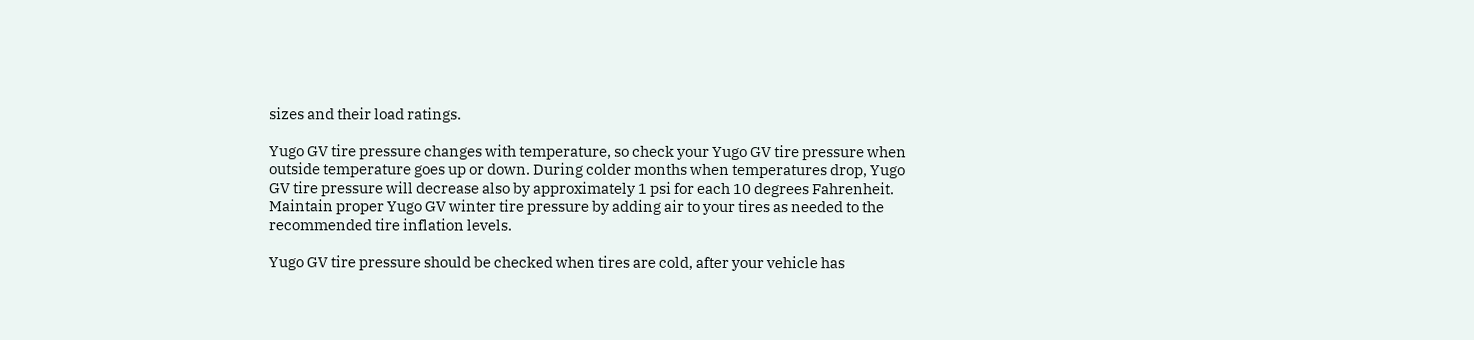sizes and their load ratings.

Yugo GV tire pressure changes with temperature, so check your Yugo GV tire pressure when outside temperature goes up or down. During colder months when temperatures drop, Yugo GV tire pressure will decrease also by approximately 1 psi for each 10 degrees Fahrenheit. Maintain proper Yugo GV winter tire pressure by adding air to your tires as needed to the recommended tire inflation levels.

Yugo GV tire pressure should be checked when tires are cold, after your vehicle has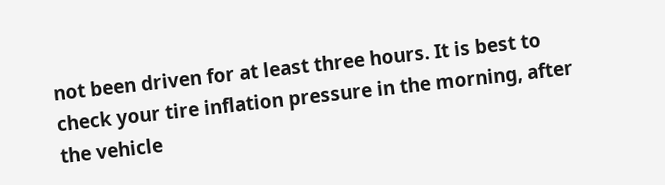not been driven for at least three hours. It is best to check your tire inflation pressure in the morning, after the vehicle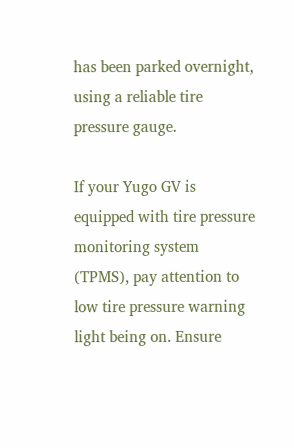has been parked overnight, using a reliable tire pressure gauge.

If your Yugo GV is equipped with tire pressure monitoring system (TPMS), pay attention to low tire pressure warning light being on. Ensure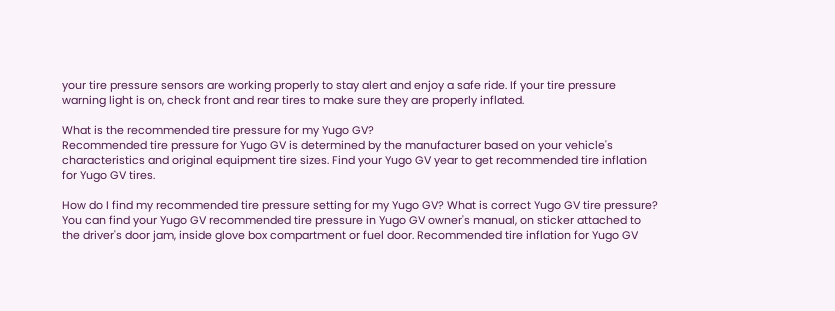your tire pressure sensors are working properly to stay alert and enjoy a safe ride. If your tire pressure warning light is on, check front and rear tires to make sure they are properly inflated.

What is the recommended tire pressure for my Yugo GV?
Recommended tire pressure for Yugo GV is determined by the manufacturer based on your vehicle's characteristics and original equipment tire sizes. Find your Yugo GV year to get recommended tire inflation for Yugo GV tires.

How do I find my recommended tire pressure setting for my Yugo GV? What is correct Yugo GV tire pressure?
You can find your Yugo GV recommended tire pressure in Yugo GV owner's manual, on sticker attached to the driver's door jam, inside glove box compartment or fuel door. Recommended tire inflation for Yugo GV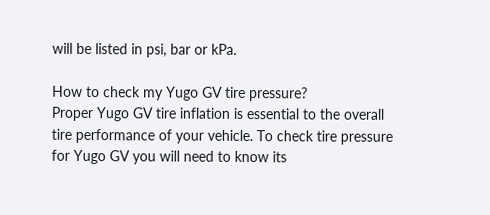will be listed in psi, bar or kPa.

How to check my Yugo GV tire pressure?
Proper Yugo GV tire inflation is essential to the overall tire performance of your vehicle. To check tire pressure for Yugo GV you will need to know its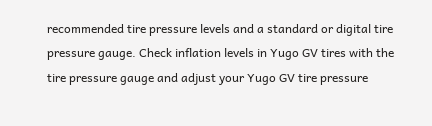recommended tire pressure levels and a standard or digital tire pressure gauge. Check inflation levels in Yugo GV tires with the tire pressure gauge and adjust your Yugo GV tire pressure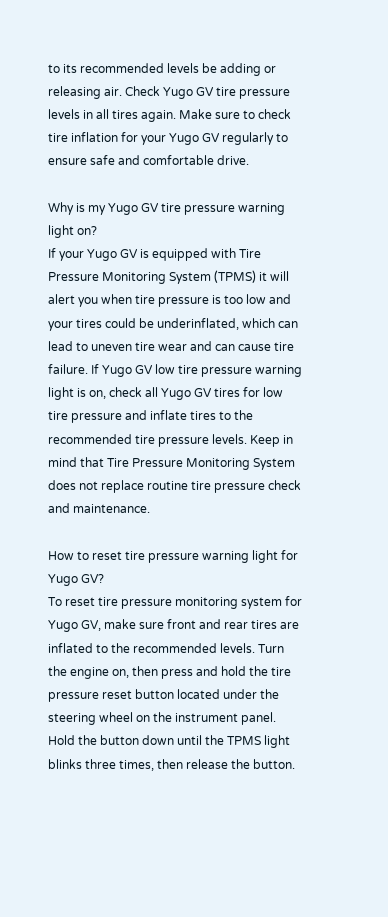to its recommended levels be adding or releasing air. Check Yugo GV tire pressure levels in all tires again. Make sure to check tire inflation for your Yugo GV regularly to ensure safe and comfortable drive.

Why is my Yugo GV tire pressure warning light on?
If your Yugo GV is equipped with Tire Pressure Monitoring System (TPMS) it will alert you when tire pressure is too low and your tires could be underinflated, which can lead to uneven tire wear and can cause tire failure. If Yugo GV low tire pressure warning light is on, check all Yugo GV tires for low tire pressure and inflate tires to the recommended tire pressure levels. Keep in mind that Tire Pressure Monitoring System does not replace routine tire pressure check and maintenance.

How to reset tire pressure warning light for Yugo GV?
To reset tire pressure monitoring system for Yugo GV, make sure front and rear tires are inflated to the recommended levels. Turn the engine on, then press and hold the tire pressure reset button located under the steering wheel on the instrument panel. Hold the button down until the TPMS light blinks three times, then release the button.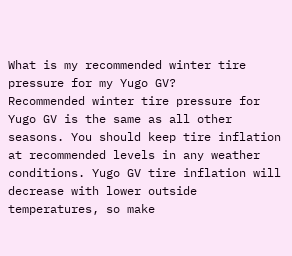What is my recommended winter tire pressure for my Yugo GV?
Recommended winter tire pressure for Yugo GV is the same as all other seasons. You should keep tire inflation at recommended levels in any weather conditions. Yugo GV tire inflation will decrease with lower outside temperatures, so make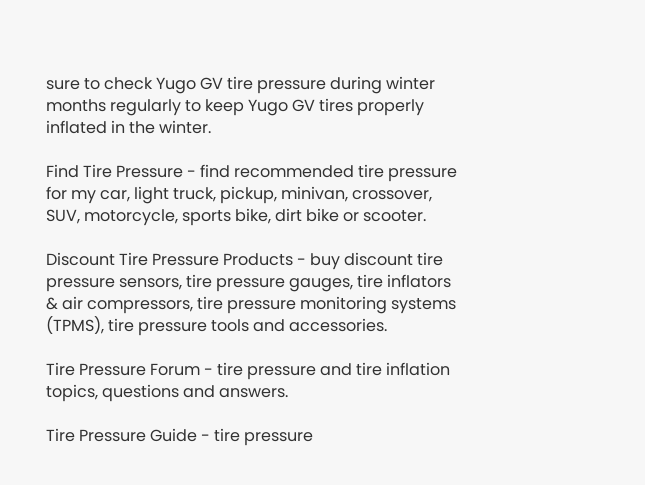sure to check Yugo GV tire pressure during winter months regularly to keep Yugo GV tires properly inflated in the winter.

Find Tire Pressure - find recommended tire pressure for my car, light truck, pickup, minivan, crossover, SUV, motorcycle, sports bike, dirt bike or scooter.

Discount Tire Pressure Products - buy discount tire pressure sensors, tire pressure gauges, tire inflators & air compressors, tire pressure monitoring systems (TPMS), tire pressure tools and accessories.

Tire Pressure Forum - tire pressure and tire inflation topics, questions and answers.

Tire Pressure Guide - tire pressure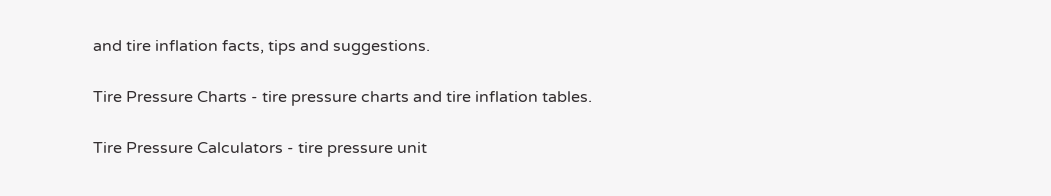and tire inflation facts, tips and suggestions.

Tire Pressure Charts - tire pressure charts and tire inflation tables.

Tire Pressure Calculators - tire pressure unit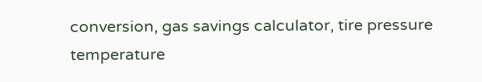conversion, gas savings calculator, tire pressure temperature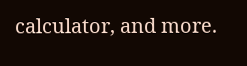calculator, and more.